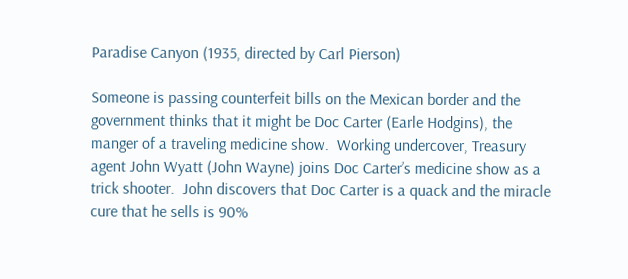Paradise Canyon (1935, directed by Carl Pierson)

Someone is passing counterfeit bills on the Mexican border and the government thinks that it might be Doc Carter (Earle Hodgins), the manger of a traveling medicine show.  Working undercover, Treasury agent John Wyatt (John Wayne) joins Doc Carter’s medicine show as a trick shooter.  John discovers that Doc Carter is a quack and the miracle cure that he sells is 90%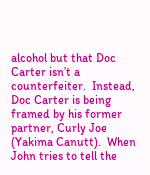alcohol but that Doc Carter isn’t a counterfeiter.  Instead, Doc Carter is being framed by his former partner, Curly Joe (Yakima Canutt).  When John tries to tell the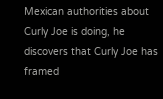Mexican authorities about Curly Joe is doing, he discovers that Curly Joe has framed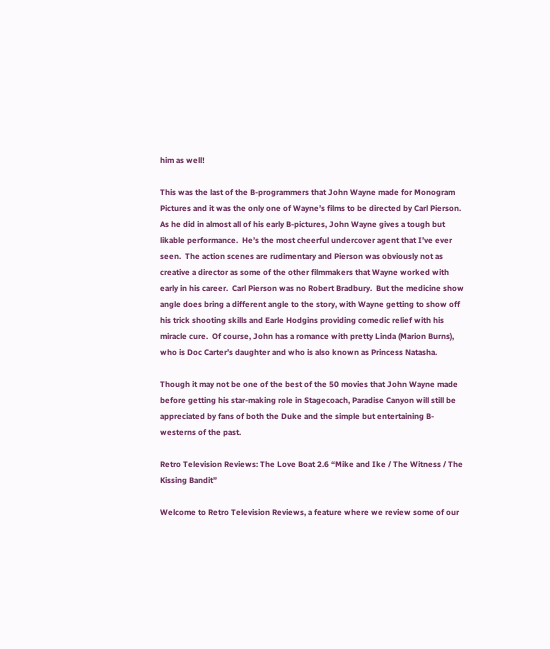him as well!

This was the last of the B-programmers that John Wayne made for Monogram Pictures and it was the only one of Wayne’s films to be directed by Carl Pierson.  As he did in almost all of his early B-pictures, John Wayne gives a tough but likable performance.  He’s the most cheerful undercover agent that I’ve ever seen.  The action scenes are rudimentary and Pierson was obviously not as creative a director as some of the other filmmakers that Wayne worked with early in his career.  Carl Pierson was no Robert Bradbury.  But the medicine show angle does bring a different angle to the story, with Wayne getting to show off his trick shooting skills and Earle Hodgins providing comedic relief with his miracle cure.  Of course, John has a romance with pretty Linda (Marion Burns), who is Doc Carter’s daughter and who is also known as Princess Natasha.

Though it may not be one of the best of the 50 movies that John Wayne made before getting his star-making role in Stagecoach, Paradise Canyon will still be appreciated by fans of both the Duke and the simple but entertaining B-westerns of the past.

Retro Television Reviews: The Love Boat 2.6 “Mike and Ike / The Witness / The Kissing Bandit”

Welcome to Retro Television Reviews, a feature where we review some of our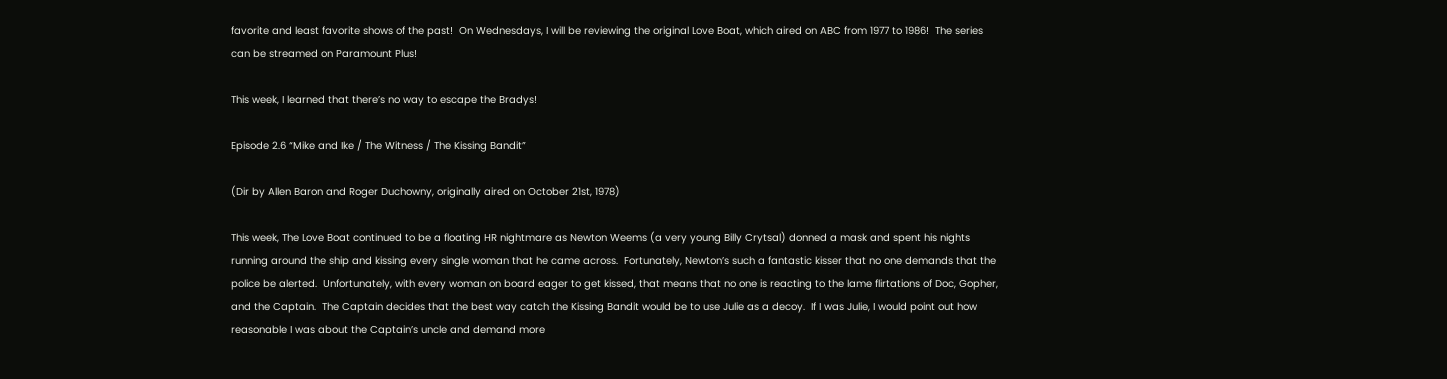favorite and least favorite shows of the past!  On Wednesdays, I will be reviewing the original Love Boat, which aired on ABC from 1977 to 1986!  The series can be streamed on Paramount Plus!

This week, I learned that there’s no way to escape the Bradys!

Episode 2.6 “Mike and Ike / The Witness / The Kissing Bandit”

(Dir by Allen Baron and Roger Duchowny, originally aired on October 21st, 1978)

This week, The Love Boat continued to be a floating HR nightmare as Newton Weems (a very young Billy Crytsal) donned a mask and spent his nights running around the ship and kissing every single woman that he came across.  Fortunately, Newton’s such a fantastic kisser that no one demands that the police be alerted.  Unfortunately, with every woman on board eager to get kissed, that means that no one is reacting to the lame flirtations of Doc, Gopher, and the Captain.  The Captain decides that the best way catch the Kissing Bandit would be to use Julie as a decoy.  If I was Julie, I would point out how reasonable I was about the Captain’s uncle and demand more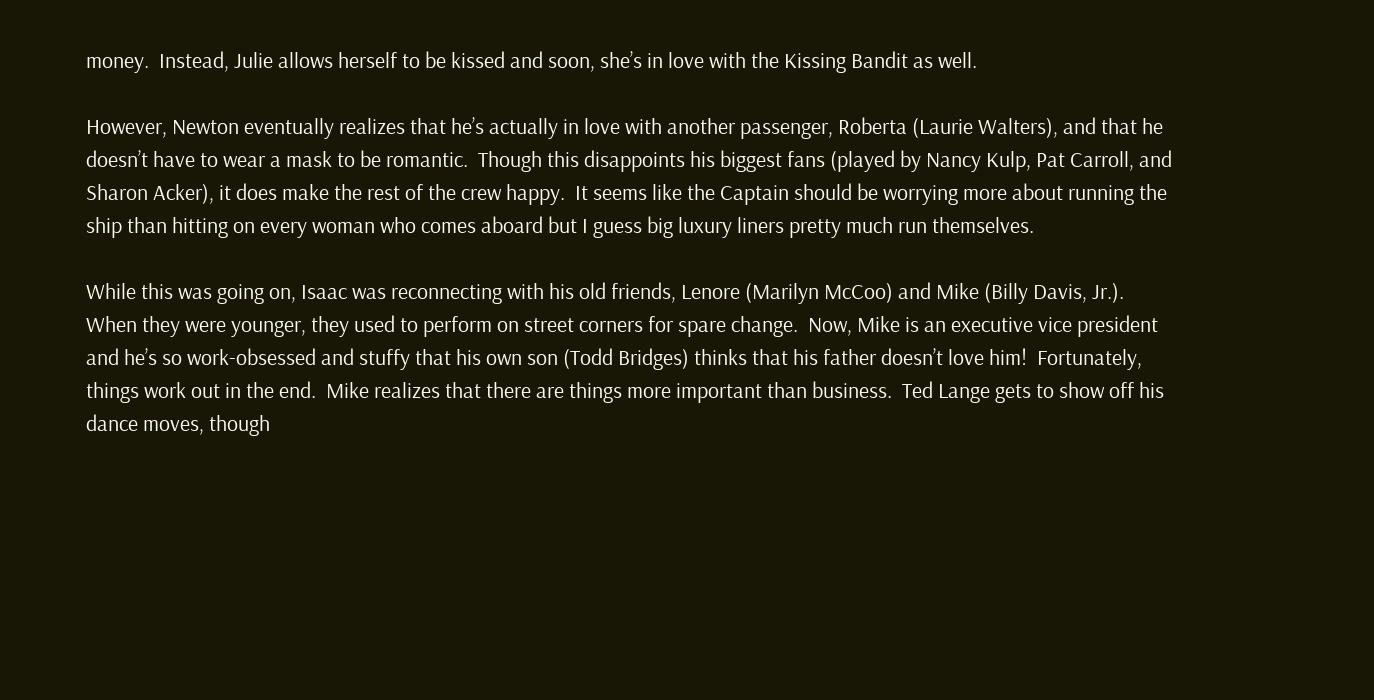money.  Instead, Julie allows herself to be kissed and soon, she’s in love with the Kissing Bandit as well.

However, Newton eventually realizes that he’s actually in love with another passenger, Roberta (Laurie Walters), and that he doesn’t have to wear a mask to be romantic.  Though this disappoints his biggest fans (played by Nancy Kulp, Pat Carroll, and Sharon Acker), it does make the rest of the crew happy.  It seems like the Captain should be worrying more about running the ship than hitting on every woman who comes aboard but I guess big luxury liners pretty much run themselves.

While this was going on, Isaac was reconnecting with his old friends, Lenore (Marilyn McCoo) and Mike (Billy Davis, Jr.).  When they were younger, they used to perform on street corners for spare change.  Now, Mike is an executive vice president and he’s so work-obsessed and stuffy that his own son (Todd Bridges) thinks that his father doesn’t love him!  Fortunately, things work out in the end.  Mike realizes that there are things more important than business.  Ted Lange gets to show off his dance moves, though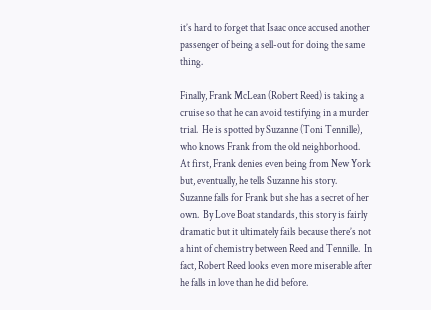it’s hard to forget that Isaac once accused another passenger of being a sell-out for doing the same thing.

Finally, Frank McLean (Robert Reed) is taking a cruise so that he can avoid testifying in a murder trial.  He is spotted by Suzanne (Toni Tennille), who knows Frank from the old neighborhood.  At first, Frank denies even being from New York but, eventually, he tells Suzanne his story.  Suzanne falls for Frank but she has a secret of her own.  By Love Boat standards, this story is fairly dramatic but it ultimately fails because there’s not a hint of chemistry between Reed and Tennille.  In fact, Robert Reed looks even more miserable after he falls in love than he did before.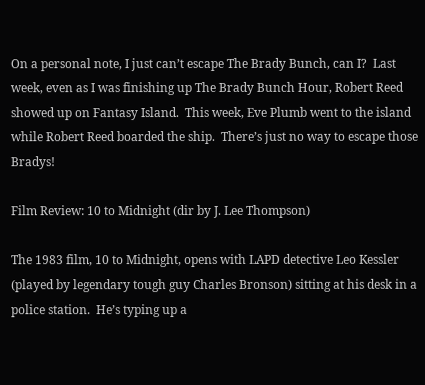On a personal note, I just can’t escape The Brady Bunch, can I?  Last week, even as I was finishing up The Brady Bunch Hour, Robert Reed showed up on Fantasy Island.  This week, Eve Plumb went to the island while Robert Reed boarded the ship.  There’s just no way to escape those Bradys!

Film Review: 10 to Midnight (dir by J. Lee Thompson)

The 1983 film, 10 to Midnight, opens with LAPD detective Leo Kessler (played by legendary tough guy Charles Bronson) sitting at his desk in a police station.  He’s typing up a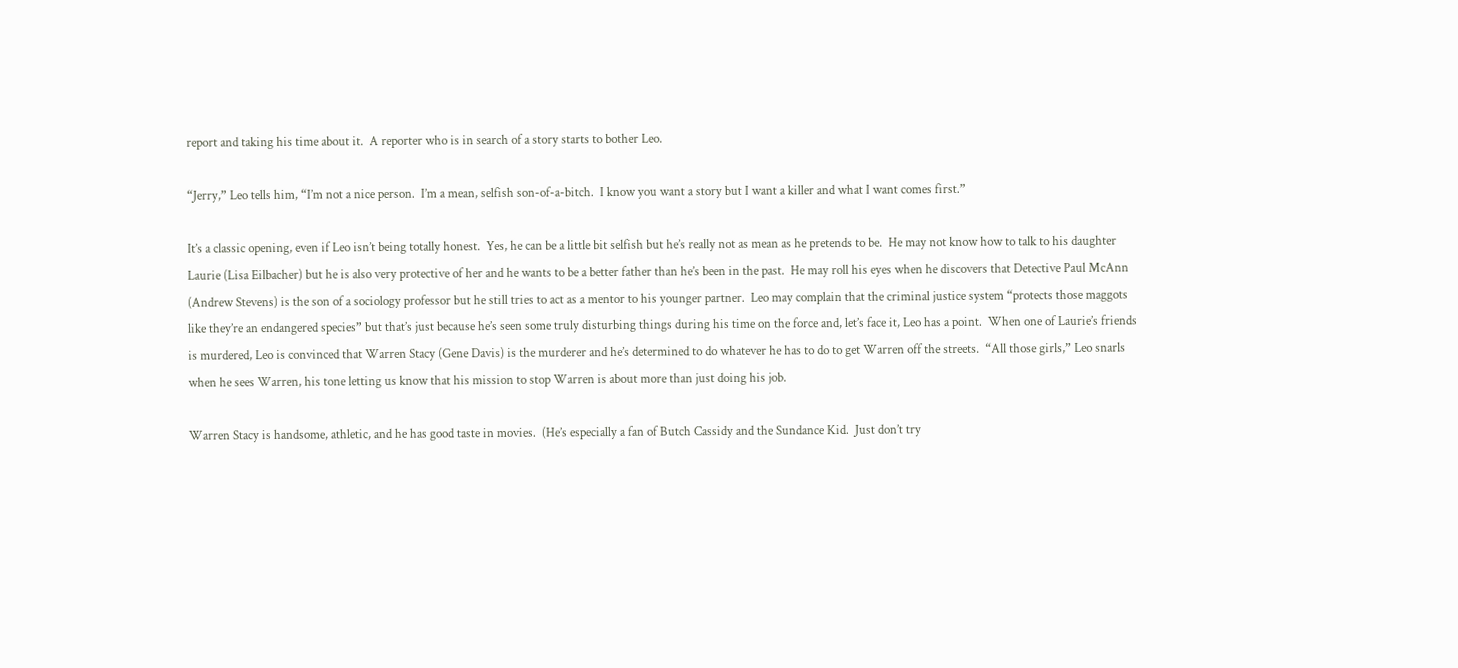report and taking his time about it.  A reporter who is in search of a story starts to bother Leo.

“Jerry,” Leo tells him, “I’m not a nice person.  I’m a mean, selfish son-of-a-bitch.  I know you want a story but I want a killer and what I want comes first.”

It’s a classic opening, even if Leo isn’t being totally honest.  Yes, he can be a little bit selfish but he’s really not as mean as he pretends to be.  He may not know how to talk to his daughter Laurie (Lisa Eilbacher) but he is also very protective of her and he wants to be a better father than he’s been in the past.  He may roll his eyes when he discovers that Detective Paul McAnn (Andrew Stevens) is the son of a sociology professor but he still tries to act as a mentor to his younger partner.  Leo may complain that the criminal justice system “protects those maggots like they’re an endangered species” but that’s just because he’s seen some truly disturbing things during his time on the force and, let’s face it, Leo has a point.  When one of Laurie’s friends is murdered, Leo is convinced that Warren Stacy (Gene Davis) is the murderer and he’s determined to do whatever he has to do to get Warren off the streets.  “All those girls,” Leo snarls when he sees Warren, his tone letting us know that his mission to stop Warren is about more than just doing his job.

Warren Stacy is handsome, athletic, and he has good taste in movies.  (He’s especially a fan of Butch Cassidy and the Sundance Kid.  Just don’t try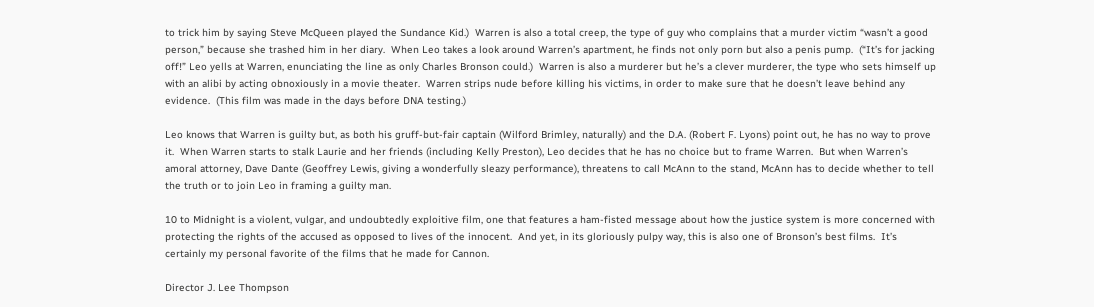to trick him by saying Steve McQueen played the Sundance Kid.)  Warren is also a total creep, the type of guy who complains that a murder victim “wasn’t a good person,” because she trashed him in her diary.  When Leo takes a look around Warren’s apartment, he finds not only porn but also a penis pump.  (“It’s for jacking off!” Leo yells at Warren, enunciating the line as only Charles Bronson could.)  Warren is also a murderer but he’s a clever murderer, the type who sets himself up with an alibi by acting obnoxiously in a movie theater.  Warren strips nude before killing his victims, in order to make sure that he doesn’t leave behind any evidence.  (This film was made in the days before DNA testing.)

Leo knows that Warren is guilty but, as both his gruff-but-fair captain (Wilford Brimley, naturally) and the D.A. (Robert F. Lyons) point out, he has no way to prove it.  When Warren starts to stalk Laurie and her friends (including Kelly Preston), Leo decides that he has no choice but to frame Warren.  But when Warren’s amoral attorney, Dave Dante (Geoffrey Lewis, giving a wonderfully sleazy performance), threatens to call McAnn to the stand, McAnn has to decide whether to tell the truth or to join Leo in framing a guilty man.

10 to Midnight is a violent, vulgar, and undoubtedly exploitive film, one that features a ham-fisted message about how the justice system is more concerned with protecting the rights of the accused as opposed to lives of the innocent.  And yet, in its gloriously pulpy way, this is also one of Bronson’s best films.  It’s certainly my personal favorite of the films that he made for Cannon.

Director J. Lee Thompson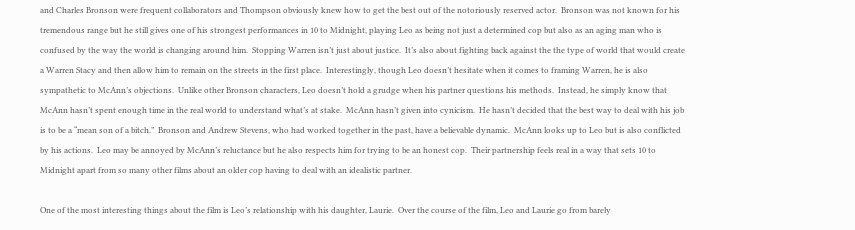and Charles Bronson were frequent collaborators and Thompson obviously knew how to get the best out of the notoriously reserved actor.  Bronson was not known for his tremendous range but he still gives one of his strongest performances in 10 to Midnight, playing Leo as being not just a determined cop but also as an aging man who is confused by the way the world is changing around him.  Stopping Warren isn’t just about justice.  It’s also about fighting back against the the type of world that would create a Warren Stacy and then allow him to remain on the streets in the first place.  Interestingly, though Leo doesn’t hesitate when it comes to framing Warren, he is also sympathetic to McAnn’s objections.  Unlike other Bronson characters, Leo doesn’t hold a grudge when his partner questions his methods.  Instead, he simply know that McAnn hasn’t spent enough time in the real world to understand what’s at stake.  McAnn hasn’t given into cynicism.  He hasn’t decided that the best way to deal with his job is to be a “mean son of a bitch.”  Bronson and Andrew Stevens, who had worked together in the past, have a believable dynamic.  McAnn looks up to Leo but is also conflicted by his actions.  Leo may be annoyed by McAnn’s reluctance but he also respects him for trying to be an honest cop.  Their partnership feels real in a way that sets 10 to Midnight apart from so many other films about an older cop having to deal with an idealistic partner.

One of the most interesting things about the film is Leo’s relationship with his daughter, Laurie.  Over the course of the film, Leo and Laurie go from barely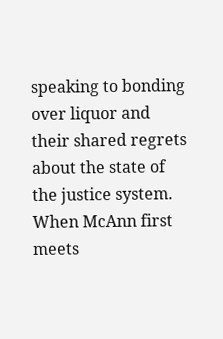speaking to bonding over liquor and their shared regrets about the state of the justice system.  When McAnn first meets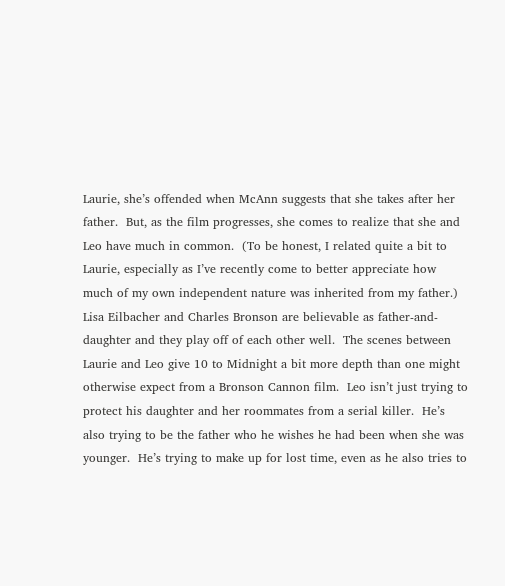Laurie, she’s offended when McAnn suggests that she takes after her father.  But, as the film progresses, she comes to realize that she and Leo have much in common.  (To be honest, I related quite a bit to Laurie, especially as I’ve recently come to better appreciate how much of my own independent nature was inherited from my father.)  Lisa Eilbacher and Charles Bronson are believable as father-and-daughter and they play off of each other well.  The scenes between Laurie and Leo give 10 to Midnight a bit more depth than one might otherwise expect from a Bronson Cannon film.  Leo isn’t just trying to protect his daughter and her roommates from a serial killer.  He’s also trying to be the father who he wishes he had been when she was younger.  He’s trying to make up for lost time, even as he also tries to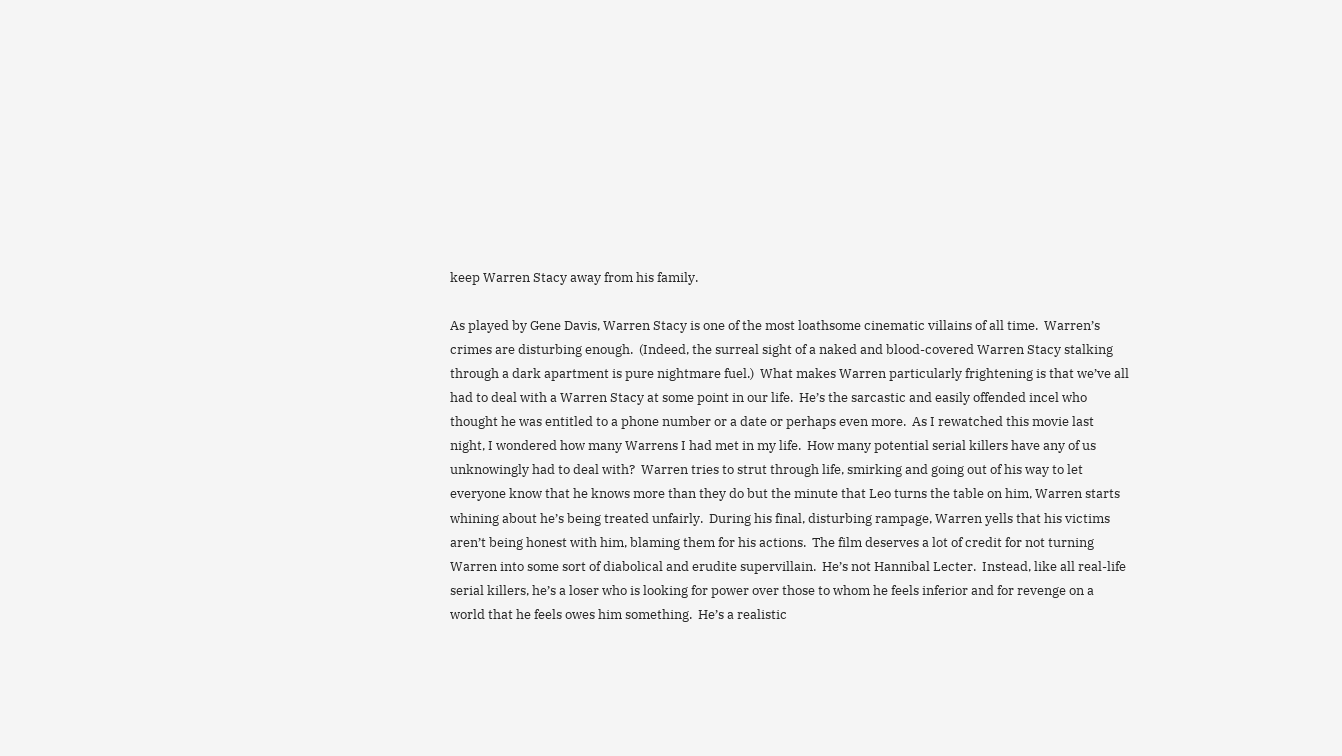keep Warren Stacy away from his family.

As played by Gene Davis, Warren Stacy is one of the most loathsome cinematic villains of all time.  Warren’s crimes are disturbing enough.  (Indeed, the surreal sight of a naked and blood-covered Warren Stacy stalking through a dark apartment is pure nightmare fuel.)  What makes Warren particularly frightening is that we’ve all had to deal with a Warren Stacy at some point in our life.  He’s the sarcastic and easily offended incel who thought he was entitled to a phone number or a date or perhaps even more.  As I rewatched this movie last night, I wondered how many Warrens I had met in my life.  How many potential serial killers have any of us unknowingly had to deal with?  Warren tries to strut through life, smirking and going out of his way to let everyone know that he knows more than they do but the minute that Leo turns the table on him, Warren starts whining about he’s being treated unfairly.  During his final, disturbing rampage, Warren yells that his victims aren’t being honest with him, blaming them for his actions.  The film deserves a lot of credit for not turning Warren into some sort of diabolical and erudite supervillain.  He’s not Hannibal Lecter.  Instead, like all real-life serial killers, he’s a loser who is looking for power over those to whom he feels inferior and for revenge on a world that he feels owes him something.  He’s a realistic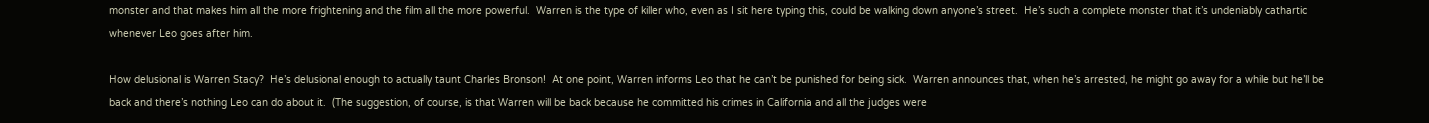monster and that makes him all the more frightening and the film all the more powerful.  Warren is the type of killer who, even as I sit here typing this, could be walking down anyone’s street.  He’s such a complete monster that it’s undeniably cathartic whenever Leo goes after him.

How delusional is Warren Stacy?  He’s delusional enough to actually taunt Charles Bronson!  At one point, Warren informs Leo that he can’t be punished for being sick.  Warren announces that, when he’s arrested, he might go away for a while but he’ll be back and there’s nothing Leo can do about it.  (The suggestion, of course, is that Warren will be back because he committed his crimes in California and all the judges were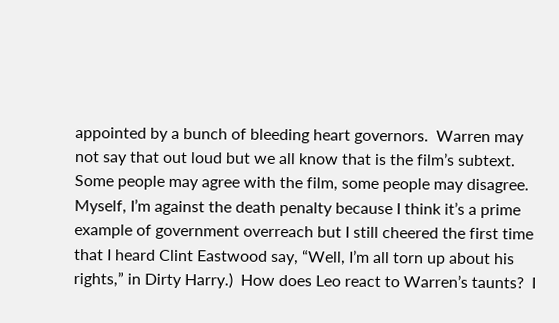appointed by a bunch of bleeding heart governors.  Warren may not say that out loud but we all know that is the film’s subtext.  Some people may agree with the film, some people may disagree.  Myself, I’m against the death penalty because I think it’s a prime example of government overreach but I still cheered the first time that I heard Clint Eastwood say, “Well, I’m all torn up about his rights,” in Dirty Harry.)  How does Leo react to Warren’s taunts?  I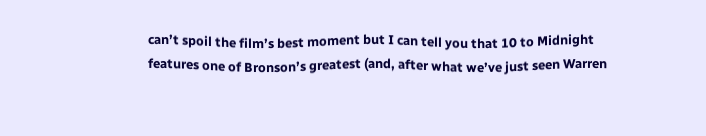can’t spoil the film’s best moment but I can tell you that 10 to Midnight features one of Bronson’s greatest (and, after what we’ve just seen Warren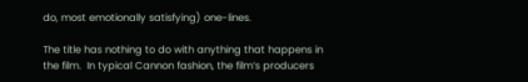do, most emotionally satisfying) one-lines.

The title has nothing to do with anything that happens in the film.  In typical Cannon fashion, the film’s producers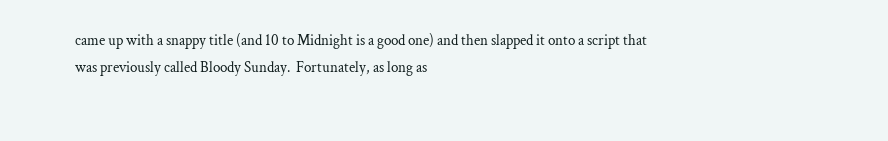came up with a snappy title (and 10 to Midnight is a good one) and then slapped it onto a script that was previously called Bloody Sunday.  Fortunately, as long as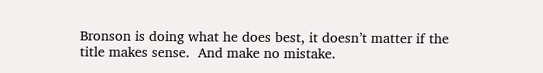Bronson is doing what he does best, it doesn’t matter if the title makes sense.  And make no mistake.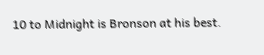10 to Midnight is Bronson at his best.